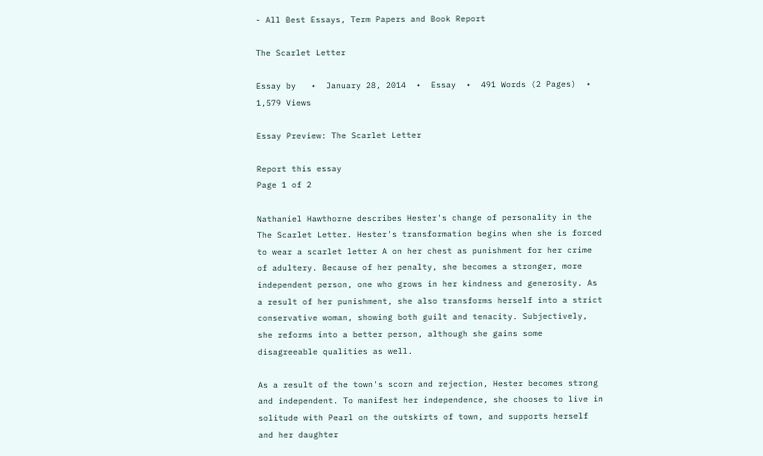- All Best Essays, Term Papers and Book Report

The Scarlet Letter

Essay by   •  January 28, 2014  •  Essay  •  491 Words (2 Pages)  •  1,579 Views

Essay Preview: The Scarlet Letter

Report this essay
Page 1 of 2

Nathaniel Hawthorne describes Hester's change of personality in the The Scarlet Letter. Hester's transformation begins when she is forced to wear a scarlet letter A on her chest as punishment for her crime of adultery. Because of her penalty, she becomes a stronger, more independent person, one who grows in her kindness and generosity. As a result of her punishment, she also transforms herself into a strict conservative woman, showing both guilt and tenacity. Subjectively, she reforms into a better person, although she gains some disagreeable qualities as well.

As a result of the town's scorn and rejection, Hester becomes strong and independent. To manifest her independence, she chooses to live in solitude with Pearl on the outskirts of town, and supports herself and her daughter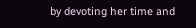by devoting her time and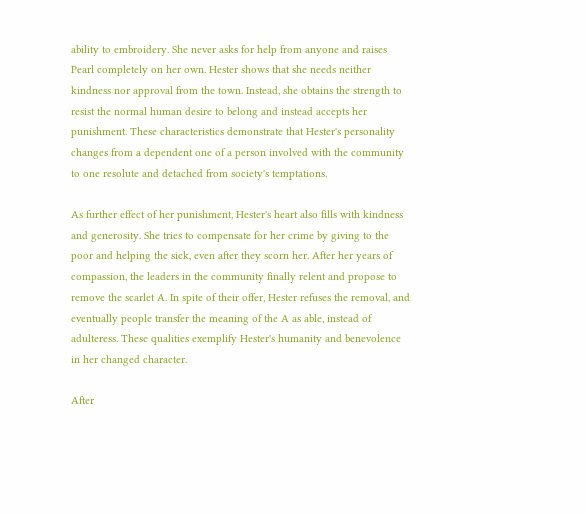ability to embroidery. She never asks for help from anyone and raises Pearl completely on her own. Hester shows that she needs neither kindness nor approval from the town. Instead, she obtains the strength to resist the normal human desire to belong and instead accepts her punishment. These characteristics demonstrate that Hester's personality changes from a dependent one of a person involved with the community to one resolute and detached from society's temptations.

As further effect of her punishment, Hester's heart also fills with kindness and generosity. She tries to compensate for her crime by giving to the poor and helping the sick, even after they scorn her. After her years of compassion, the leaders in the community finally relent and propose to remove the scarlet A. In spite of their offer, Hester refuses the removal, and eventually people transfer the meaning of the A as able, instead of adulteress. These qualities exemplify Hester's humanity and benevolence in her changed character.

After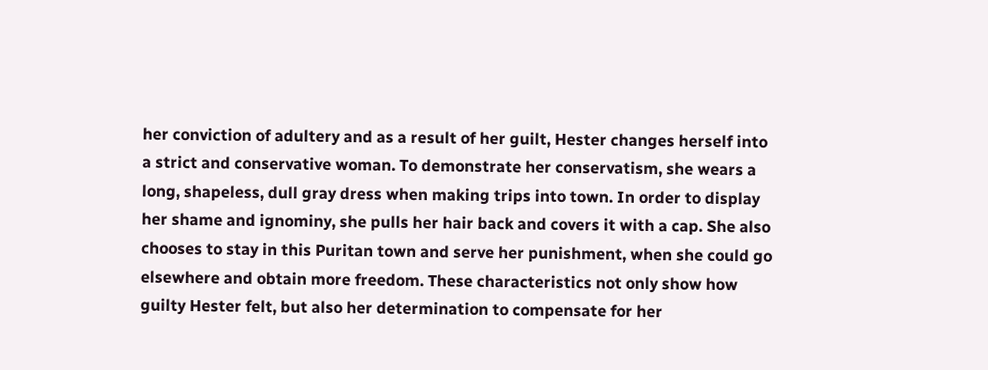her conviction of adultery and as a result of her guilt, Hester changes herself into a strict and conservative woman. To demonstrate her conservatism, she wears a long, shapeless, dull gray dress when making trips into town. In order to display her shame and ignominy, she pulls her hair back and covers it with a cap. She also chooses to stay in this Puritan town and serve her punishment, when she could go elsewhere and obtain more freedom. These characteristics not only show how guilty Hester felt, but also her determination to compensate for her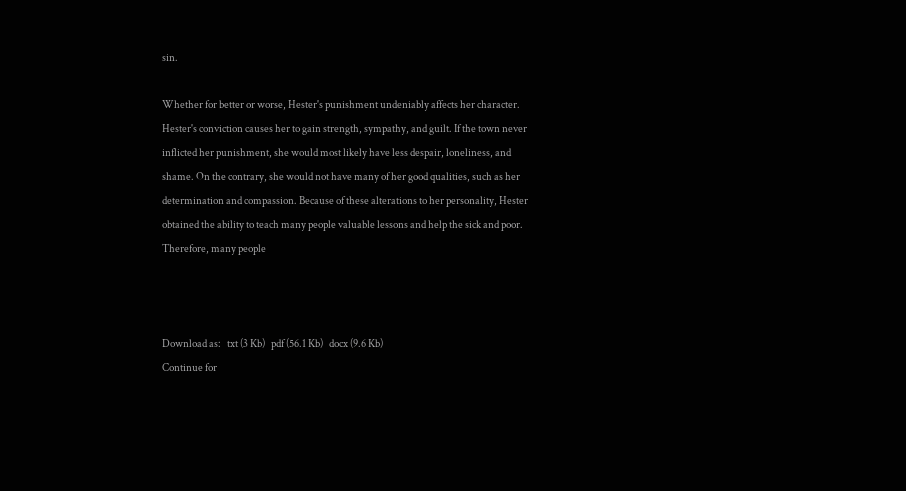sin.

Whether for better or worse, Hester's punishment undeniably affects her character. Hester's conviction causes her to gain strength, sympathy, and guilt. If the town never inflicted her punishment, she would most likely have less despair, loneliness, and shame. On the contrary, she would not have many of her good qualities, such as her determination and compassion. Because of these alterations to her personality, Hester obtained the ability to teach many people valuable lessons and help the sick and poor. Therefore, many people



Download as:   txt (3 Kb)   pdf (56.1 Kb)   docx (9.6 Kb)
Continue for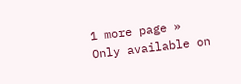1 more page »
Only available on